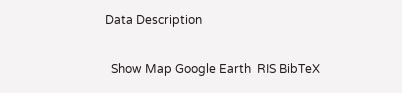Data Description

  Show Map Google Earth  RIS BibTeX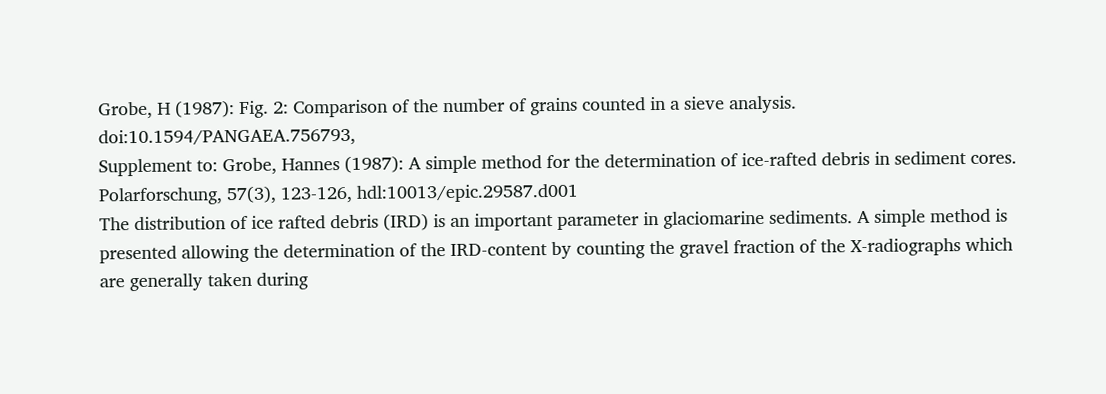Grobe, H (1987): Fig. 2: Comparison of the number of grains counted in a sieve analysis. doi:10.1594/PANGAEA.756793,
Supplement to: Grobe, Hannes (1987): A simple method for the determination of ice-rafted debris in sediment cores. Polarforschung, 57(3), 123-126, hdl:10013/epic.29587.d001
The distribution of ice rafted debris (IRD) is an important parameter in glaciomarine sediments. A simple method is presented allowing the determination of the IRD-content by counting the gravel fraction of the X-radiographs which are generally taken during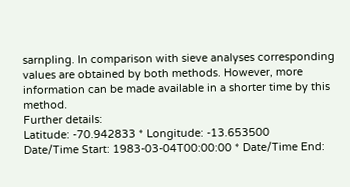sarnpling. In comparison with sieve analyses corresponding values are obtained by both methods. However, more information can be made available in a shorter time by this method.
Further details:
Latitude: -70.942833 * Longitude: -13.653500
Date/Time Start: 1983-03-04T00:00:00 * Date/Time End: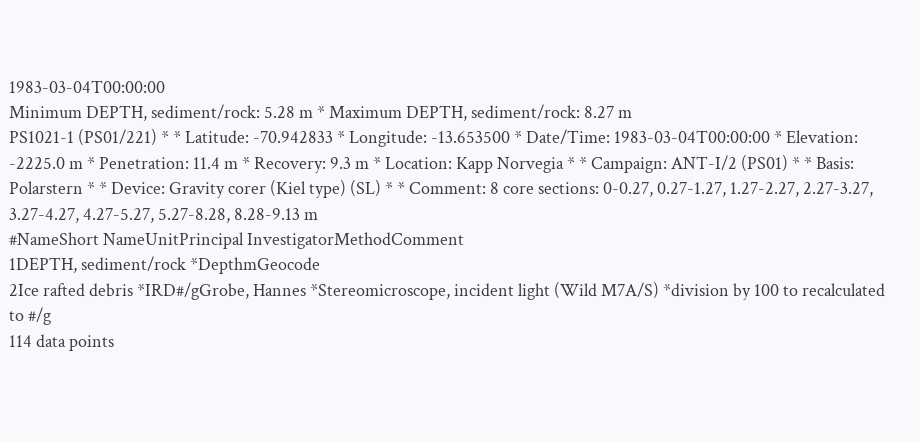1983-03-04T00:00:00
Minimum DEPTH, sediment/rock: 5.28 m * Maximum DEPTH, sediment/rock: 8.27 m
PS1021-1 (PS01/221) * * Latitude: -70.942833 * Longitude: -13.653500 * Date/Time: 1983-03-04T00:00:00 * Elevation: -2225.0 m * Penetration: 11.4 m * Recovery: 9.3 m * Location: Kapp Norvegia * * Campaign: ANT-I/2 (PS01) * * Basis: Polarstern * * Device: Gravity corer (Kiel type) (SL) * * Comment: 8 core sections: 0-0.27, 0.27-1.27, 1.27-2.27, 2.27-3.27, 3.27-4.27, 4.27-5.27, 5.27-8.28, 8.28-9.13 m
#NameShort NameUnitPrincipal InvestigatorMethodComment
1DEPTH, sediment/rock *DepthmGeocode
2Ice rafted debris *IRD#/gGrobe, Hannes *Stereomicroscope, incident light (Wild M7A/S) *division by 100 to recalculated to #/g
114 data points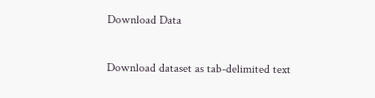Download Data

Download dataset as tab-delimited text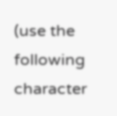(use the following character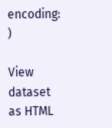encoding: )

View dataset as HTML